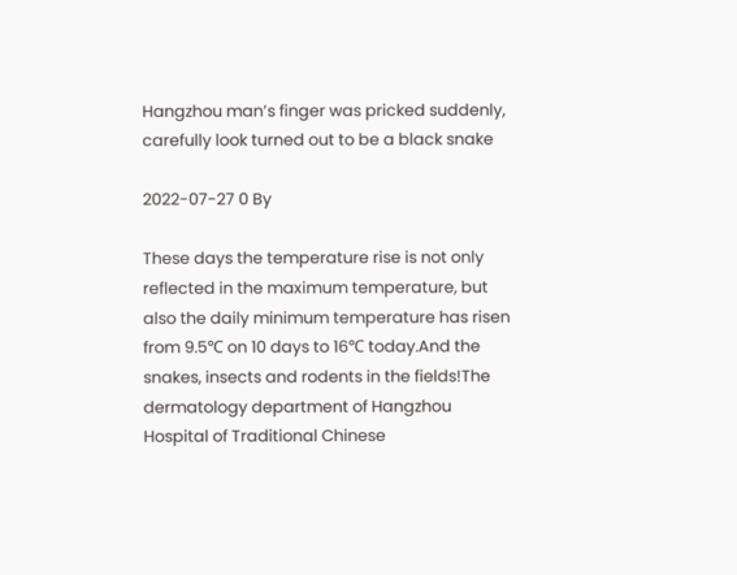Hangzhou man’s finger was pricked suddenly, carefully look turned out to be a black snake

2022-07-27 0 By

These days the temperature rise is not only reflected in the maximum temperature, but also the daily minimum temperature has risen from 9.5℃ on 10 days to 16℃ today.And the snakes, insects and rodents in the fields!The dermatology department of Hangzhou Hospital of Traditional Chinese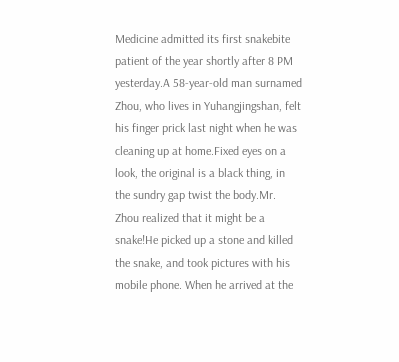Medicine admitted its first snakebite patient of the year shortly after 8 PM yesterday.A 58-year-old man surnamed Zhou, who lives in Yuhangjingshan, felt his finger prick last night when he was cleaning up at home.Fixed eyes on a look, the original is a black thing, in the sundry gap twist the body.Mr. Zhou realized that it might be a snake!He picked up a stone and killed the snake, and took pictures with his mobile phone. When he arrived at the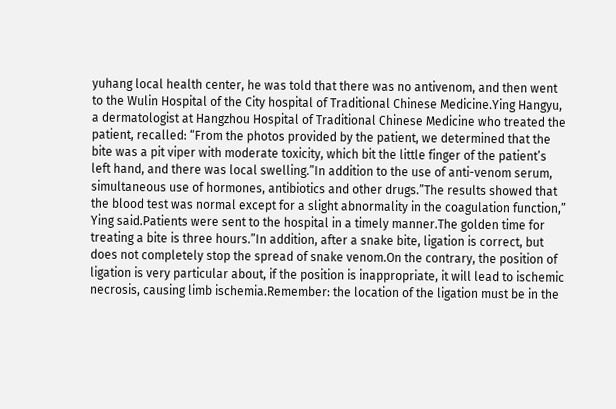yuhang local health center, he was told that there was no antivenom, and then went to the Wulin Hospital of the City hospital of Traditional Chinese Medicine.Ying Hangyu, a dermatologist at Hangzhou Hospital of Traditional Chinese Medicine who treated the patient, recalled: “From the photos provided by the patient, we determined that the bite was a pit viper with moderate toxicity, which bit the little finger of the patient’s left hand, and there was local swelling.”In addition to the use of anti-venom serum, simultaneous use of hormones, antibiotics and other drugs.”The results showed that the blood test was normal except for a slight abnormality in the coagulation function,” Ying said.Patients were sent to the hospital in a timely manner.The golden time for treating a bite is three hours.”In addition, after a snake bite, ligation is correct, but does not completely stop the spread of snake venom.On the contrary, the position of ligation is very particular about, if the position is inappropriate, it will lead to ischemic necrosis, causing limb ischemia.Remember: the location of the ligation must be in the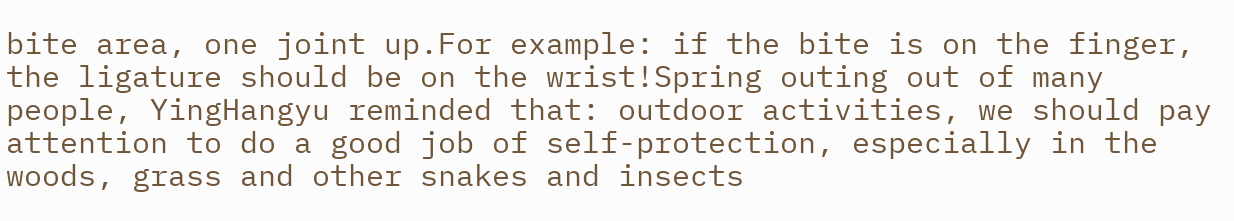bite area, one joint up.For example: if the bite is on the finger, the ligature should be on the wrist!Spring outing out of many people, YingHangyu reminded that: outdoor activities, we should pay attention to do a good job of self-protection, especially in the woods, grass and other snakes and insects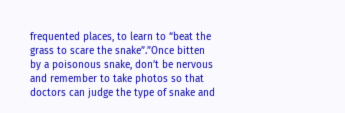frequented places, to learn to “beat the grass to scare the snake”.”Once bitten by a poisonous snake, don’t be nervous and remember to take photos so that doctors can judge the type of snake and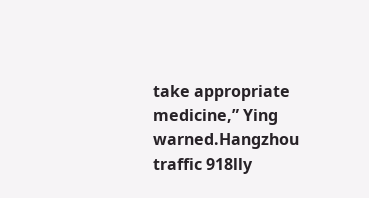take appropriate medicine,” Ying warned.Hangzhou traffic 918lly